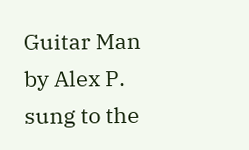Guitar Man by Alex P.
sung to the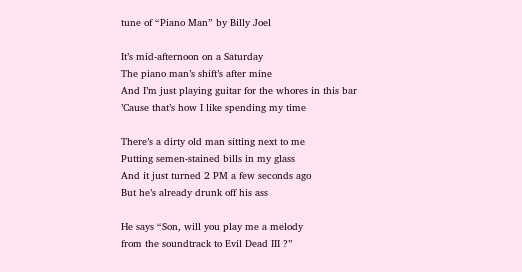tune of “Piano Man” by Billy Joel

It’s mid-afternoon on a Saturday
The piano man’s shift’s after mine
And I’m just playing guitar for the whores in this bar
’Cause that’s how I like spending my time

There’s a dirty old man sitting next to me
Putting semen-stained bills in my glass
And it just turned 2 PM a few seconds ago
But he’s already drunk off his ass

He says “Son, will you play me a melody
from the soundtrack to Evil Dead III ?”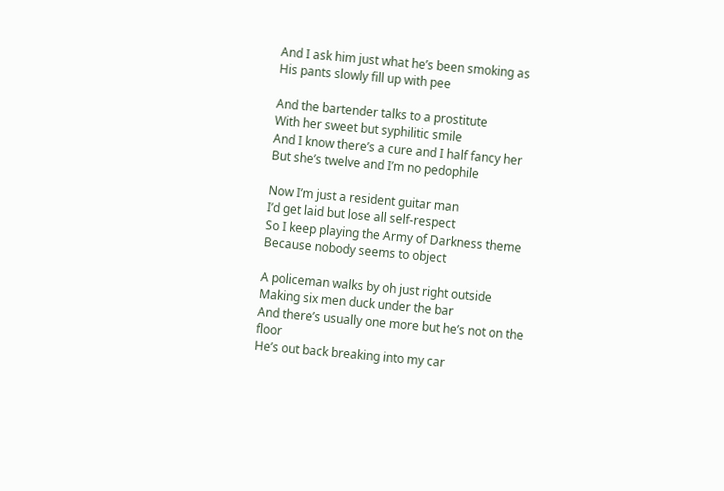And I ask him just what he’s been smoking as
His pants slowly fill up with pee

And the bartender talks to a prostitute
With her sweet but syphilitic smile
And I know there’s a cure and I half fancy her
But she’s twelve and I’m no pedophile

Now I’m just a resident guitar man
I’d get laid but lose all self-respect
So I keep playing the Army of Darkness theme
Because nobody seems to object

A policeman walks by oh just right outside
Making six men duck under the bar
And there’s usually one more but he’s not on the floor
He’s out back breaking into my car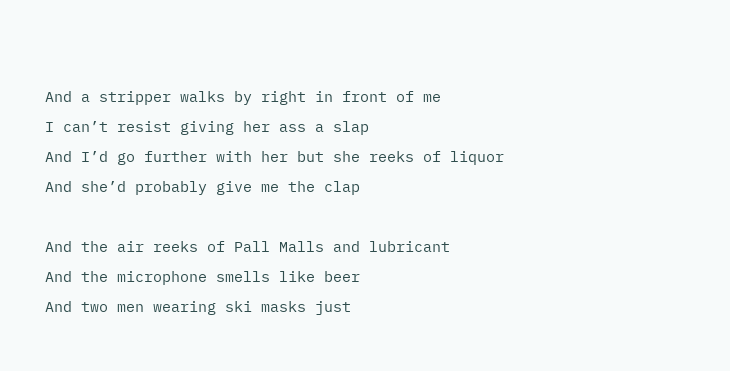And a stripper walks by right in front of me
I can’t resist giving her ass a slap
And I’d go further with her but she reeks of liquor
And she’d probably give me the clap

And the air reeks of Pall Malls and lubricant
And the microphone smells like beer
And two men wearing ski masks just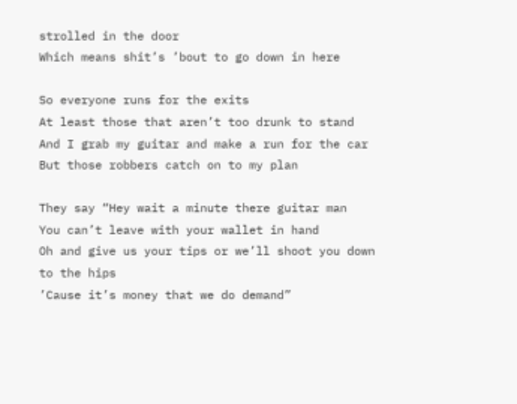strolled in the door
Which means shit’s ’bout to go down in here

So everyone runs for the exits
At least those that aren’t too drunk to stand
And I grab my guitar and make a run for the car
But those robbers catch on to my plan

They say “Hey wait a minute there guitar man
You can’t leave with your wallet in hand
Oh and give us your tips or we’ll shoot you down to the hips
’Cause it’s money that we do demand”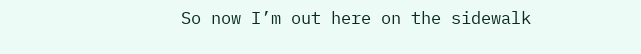So now I’m out here on the sidewalk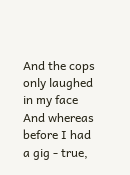And the cops only laughed in my face
And whereas before I had a gig - true,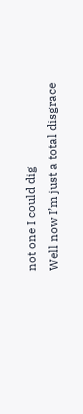not one I could dig
Well now I’m just a total disgrace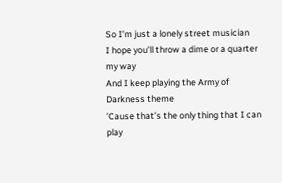So I’m just a lonely street musician
I hope you’ll throw a dime or a quarter my way
And I keep playing the Army of Darkness theme
’Cause that’s the only thing that I can play